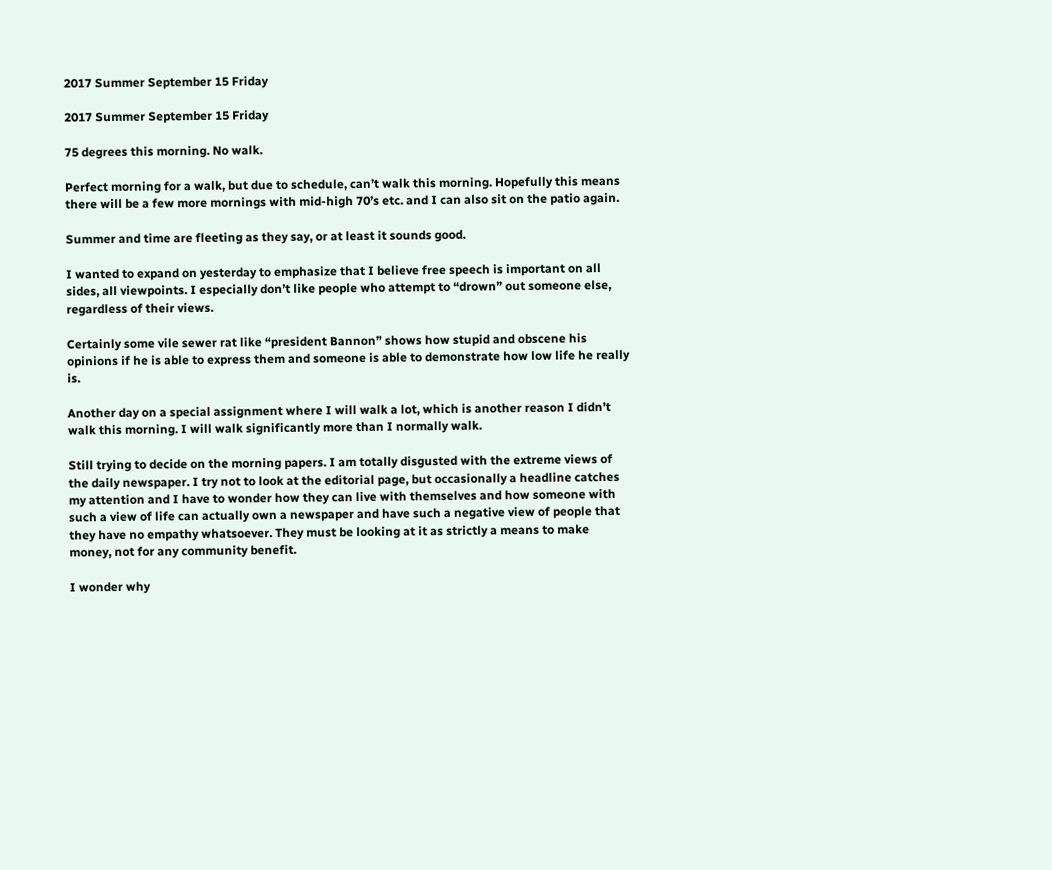2017 Summer September 15 Friday

2017 Summer September 15 Friday

75 degrees this morning. No walk.

Perfect morning for a walk, but due to schedule, can’t walk this morning. Hopefully this means there will be a few more mornings with mid-high 70’s etc. and I can also sit on the patio again.

Summer and time are fleeting as they say, or at least it sounds good.

I wanted to expand on yesterday to emphasize that I believe free speech is important on all sides, all viewpoints. I especially don’t like people who attempt to “drown” out someone else, regardless of their views.

Certainly some vile sewer rat like “president Bannon” shows how stupid and obscene his opinions if he is able to express them and someone is able to demonstrate how low life he really is.

Another day on a special assignment where I will walk a lot, which is another reason I didn’t walk this morning. I will walk significantly more than I normally walk.

Still trying to decide on the morning papers. I am totally disgusted with the extreme views of the daily newspaper. I try not to look at the editorial page, but occasionally a headline catches my attention and I have to wonder how they can live with themselves and how someone with such a view of life can actually own a newspaper and have such a negative view of people that they have no empathy whatsoever. They must be looking at it as strictly a means to make money, not for any community benefit.

I wonder why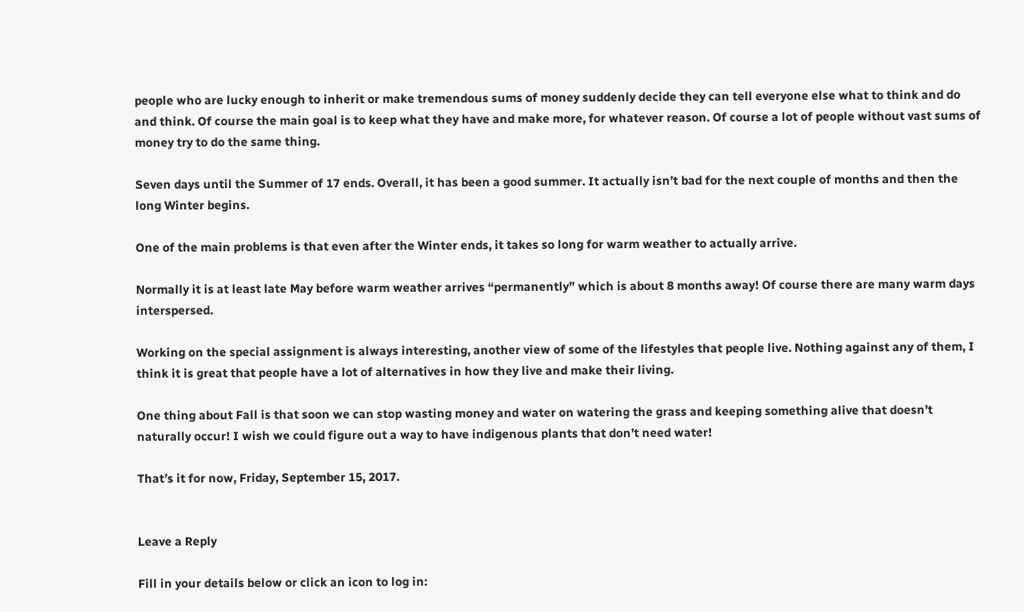people who are lucky enough to inherit or make tremendous sums of money suddenly decide they can tell everyone else what to think and do and think. Of course the main goal is to keep what they have and make more, for whatever reason. Of course a lot of people without vast sums of money try to do the same thing.

Seven days until the Summer of 17 ends. Overall, it has been a good summer. It actually isn’t bad for the next couple of months and then the long Winter begins.

One of the main problems is that even after the Winter ends, it takes so long for warm weather to actually arrive.

Normally it is at least late May before warm weather arrives “permanently” which is about 8 months away! Of course there are many warm days interspersed.

Working on the special assignment is always interesting, another view of some of the lifestyles that people live. Nothing against any of them, I think it is great that people have a lot of alternatives in how they live and make their living.

One thing about Fall is that soon we can stop wasting money and water on watering the grass and keeping something alive that doesn’t naturally occur! I wish we could figure out a way to have indigenous plants that don’t need water!

That’s it for now, Friday, September 15, 2017.


Leave a Reply

Fill in your details below or click an icon to log in: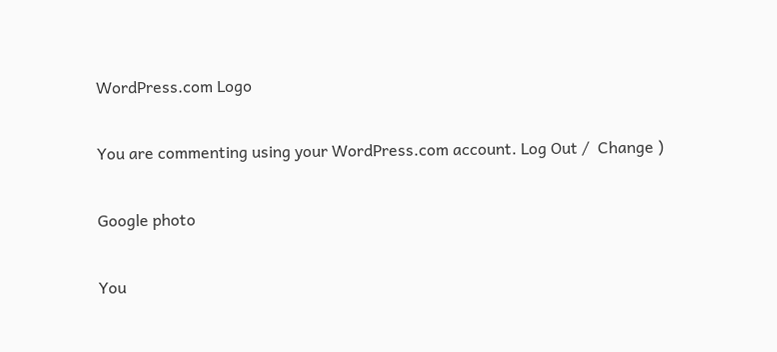WordPress.com Logo

You are commenting using your WordPress.com account. Log Out /  Change )

Google photo

You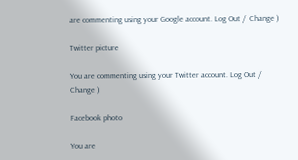are commenting using your Google account. Log Out /  Change )

Twitter picture

You are commenting using your Twitter account. Log Out /  Change )

Facebook photo

You are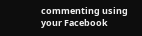commenting using your Facebook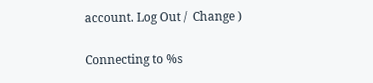account. Log Out /  Change )

Connecting to %s